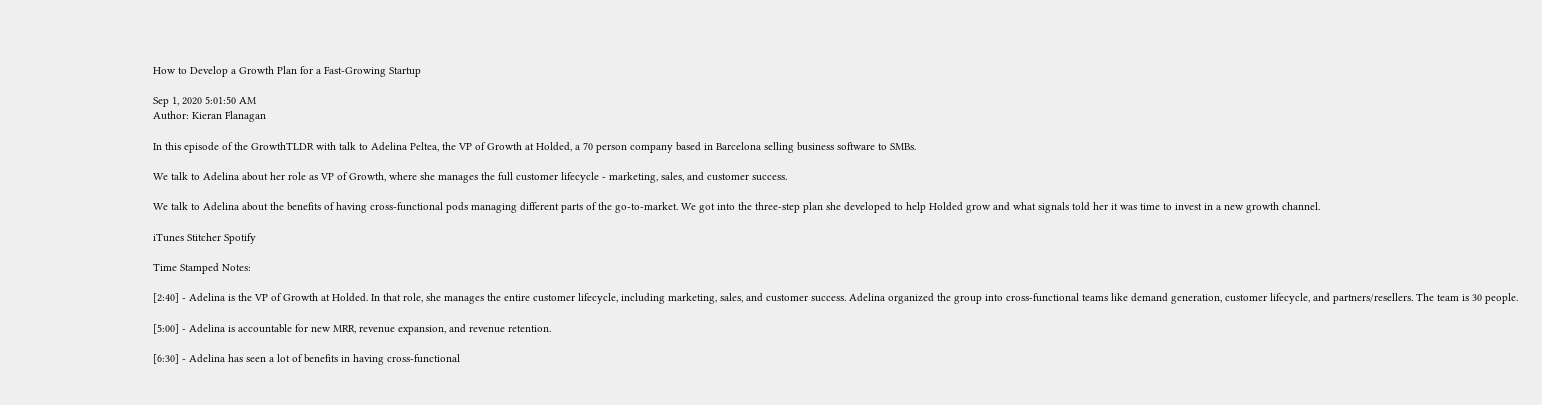How to Develop a Growth Plan for a Fast-Growing Startup

Sep 1, 2020 5:01:50 AM
Author: Kieran Flanagan

In this episode of the GrowthTLDR with talk to Adelina Peltea, the VP of Growth at Holded, a 70 person company based in Barcelona selling business software to SMBs.

We talk to Adelina about her role as VP of Growth, where she manages the full customer lifecycle - marketing, sales, and customer success.

We talk to Adelina about the benefits of having cross-functional pods managing different parts of the go-to-market. We got into the three-step plan she developed to help Holded grow and what signals told her it was time to invest in a new growth channel.

iTunes Stitcher Spotify

Time Stamped Notes:

[2:40] - Adelina is the VP of Growth at Holded. In that role, she manages the entire customer lifecycle, including marketing, sales, and customer success. Adelina organized the group into cross-functional teams like demand generation, customer lifecycle, and partners/resellers. The team is 30 people.

[5:00] - Adelina is accountable for new MRR, revenue expansion, and revenue retention.

[6:30] - Adelina has seen a lot of benefits in having cross-functional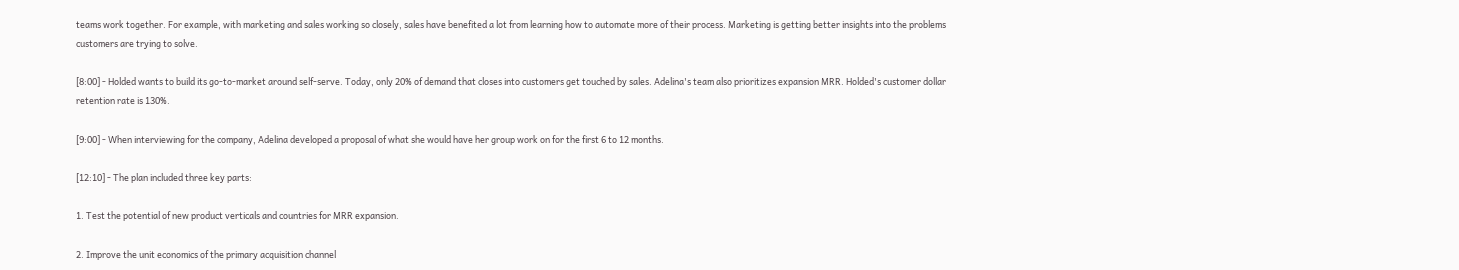teams work together. For example, with marketing and sales working so closely, sales have benefited a lot from learning how to automate more of their process. Marketing is getting better insights into the problems customers are trying to solve.

[8:00] - Holded wants to build its go-to-market around self-serve. Today, only 20% of demand that closes into customers get touched by sales. Adelina's team also prioritizes expansion MRR. Holded's customer dollar retention rate is 130%.

[9:00] - When interviewing for the company, Adelina developed a proposal of what she would have her group work on for the first 6 to 12 months.

[12:10] - The plan included three key parts:

1. Test the potential of new product verticals and countries for MRR expansion.

2. Improve the unit economics of the primary acquisition channel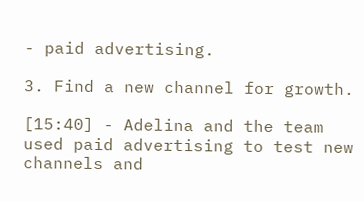- paid advertising.

3. Find a new channel for growth.

[15:40] - Adelina and the team used paid advertising to test new channels and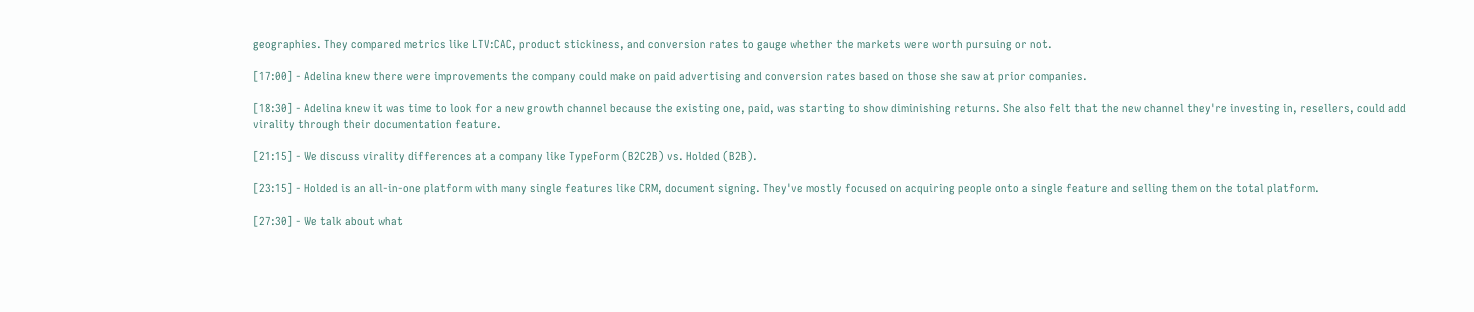geographies. They compared metrics like LTV:CAC, product stickiness, and conversion rates to gauge whether the markets were worth pursuing or not.

[17:00] - Adelina knew there were improvements the company could make on paid advertising and conversion rates based on those she saw at prior companies.

[18:30] - Adelina knew it was time to look for a new growth channel because the existing one, paid, was starting to show diminishing returns. She also felt that the new channel they're investing in, resellers, could add virality through their documentation feature.

[21:15] - We discuss virality differences at a company like TypeForm (B2C2B) vs. Holded (B2B).

[23:15] - Holded is an all-in-one platform with many single features like CRM, document signing. They've mostly focused on acquiring people onto a single feature and selling them on the total platform.

[27:30] - We talk about what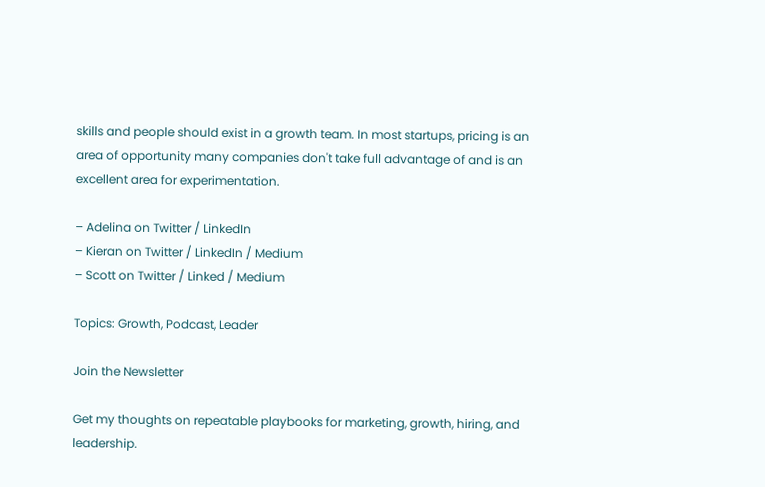skills and people should exist in a growth team. In most startups, pricing is an area of opportunity many companies don't take full advantage of and is an excellent area for experimentation.

– Adelina on Twitter / LinkedIn
– Kieran on Twitter / LinkedIn / Medium
– Scott on Twitter / Linked / Medium

Topics: Growth, Podcast, Leader

Join the Newsletter

Get my thoughts on repeatable playbooks for marketing, growth, hiring, and leadership.